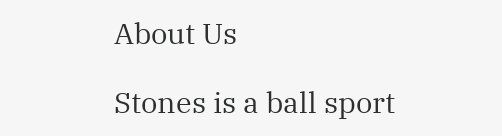About Us

Stones is a ball sport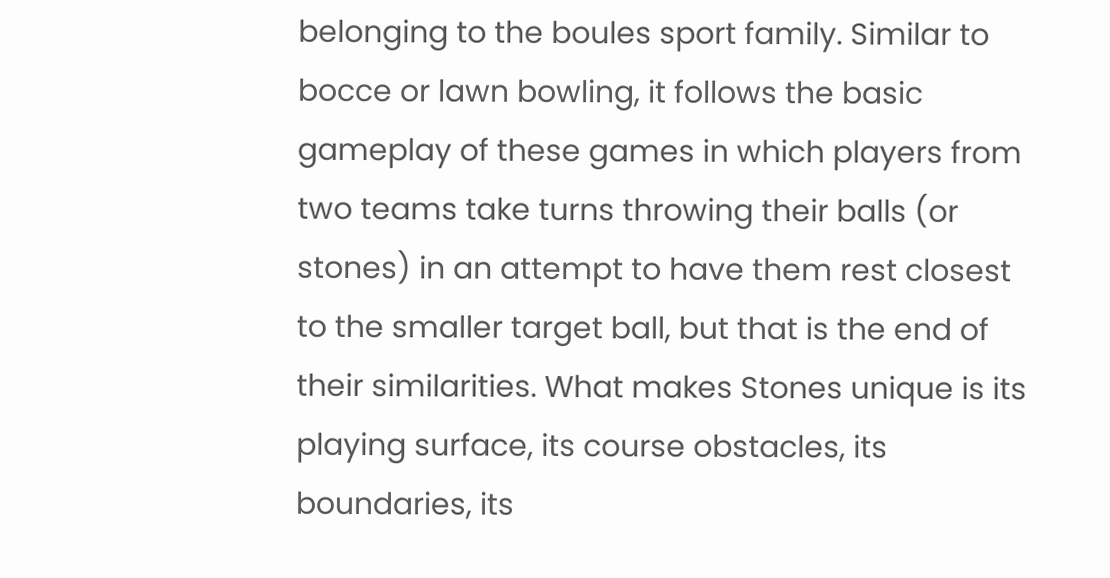belonging to the boules sport family. Similar to bocce or lawn bowling, it follows the basic gameplay of these games in which players from two teams take turns throwing their balls (or stones) in an attempt to have them rest closest to the smaller target ball, but that is the end of their similarities. What makes Stones unique is its playing surface, its course obstacles, its boundaries, its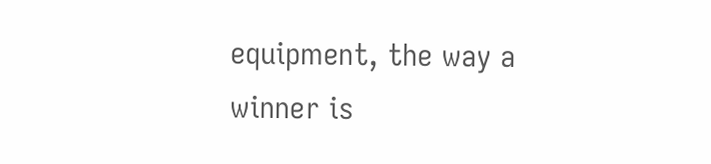equipment, the way a winner is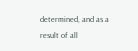determined, and as a result of all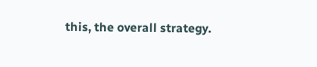this, the overall strategy.